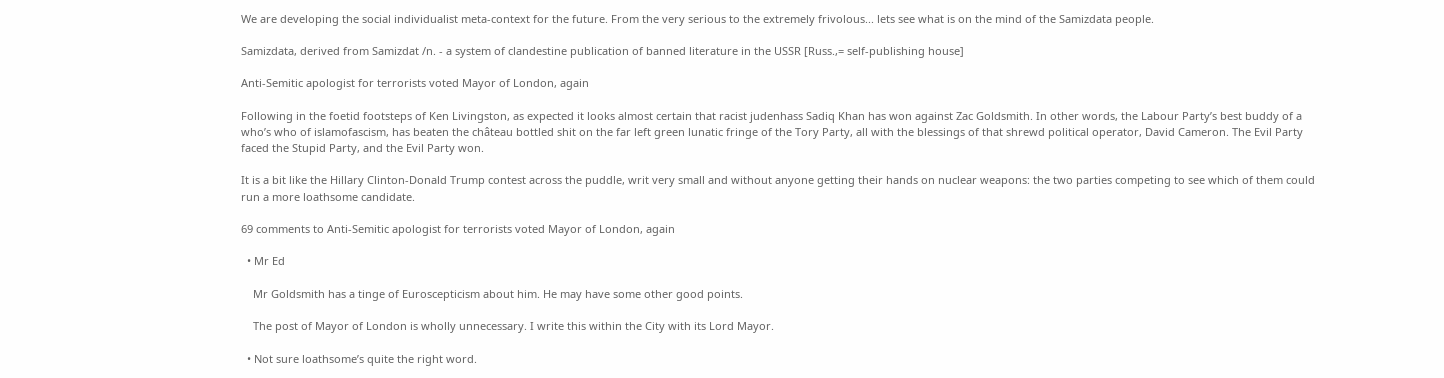We are developing the social individualist meta-context for the future. From the very serious to the extremely frivolous... lets see what is on the mind of the Samizdata people.

Samizdata, derived from Samizdat /n. - a system of clandestine publication of banned literature in the USSR [Russ.,= self-publishing house]

Anti-Semitic apologist for terrorists voted Mayor of London, again

Following in the foetid footsteps of Ken Livingston, as expected it looks almost certain that racist judenhass Sadiq Khan has won against Zac Goldsmith. In other words, the Labour Party’s best buddy of a who’s who of islamofascism, has beaten the château bottled shit on the far left green lunatic fringe of the Tory Party, all with the blessings of that shrewd political operator, David Cameron. The Evil Party faced the Stupid Party, and the Evil Party won.

It is a bit like the Hillary Clinton-Donald Trump contest across the puddle, writ very small and without anyone getting their hands on nuclear weapons: the two parties competing to see which of them could run a more loathsome candidate.

69 comments to Anti-Semitic apologist for terrorists voted Mayor of London, again

  • Mr Ed

    Mr Goldsmith has a tinge of Euroscepticism about him. He may have some other good points.

    The post of Mayor of London is wholly unnecessary. I write this within the City with its Lord Mayor.

  • Not sure loathsome’s quite the right word.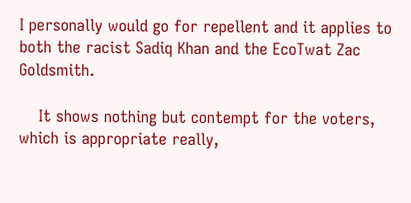I personally would go for repellent and it applies to both the racist Sadiq Khan and the EcoTwat Zac Goldsmith.

    It shows nothing but contempt for the voters, which is appropriate really,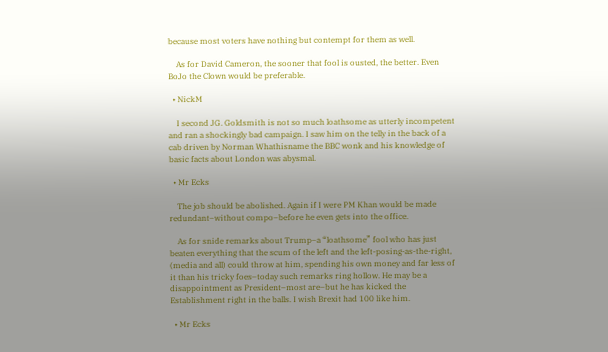because most voters have nothing but contempt for them as well.

    As for David Cameron, the sooner that fool is ousted, the better. Even BoJo the Clown would be preferable.

  • NickM

    I second JG. Goldsmith is not so much loathsome as utterly incompetent and ran a shockingly bad campaign. I saw him on the telly in the back of a cab driven by Norman Whathisname the BBC wonk and his knowledge of basic facts about London was abysmal.

  • Mr Ecks

    The job should be abolished. Again if I were PM Khan would be made redundant–without compo–before he even gets into the office.

    As for snide remarks about Trump–a “loathsome” fool who has just beaten everything that the scum of the left and the left-posing-as-the-right, (media and all) could throw at him, spending his own money and far less of it than his tricky foes–today such remarks ring hollow. He may be a disappointment as President–most are–but he has kicked the Establishment right in the balls. I wish Brexit had 100 like him.

  • Mr Ecks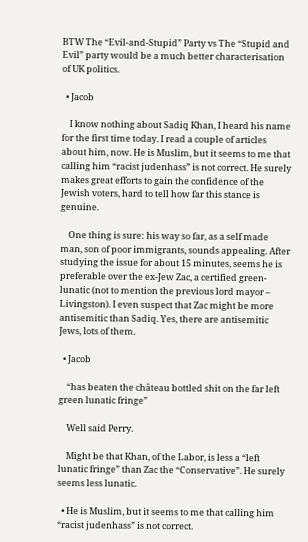BTW The “Evil-and-Stupid” Party vs The “Stupid and Evil” party would be a much better characterisation of UK politics.

  • Jacob

    I know nothing about Sadiq Khan, I heard his name for the first time today. I read a couple of articles about him, now. He is Muslim, but it seems to me that calling him “racist judenhass” is not correct. He surely makes great efforts to gain the confidence of the Jewish voters, hard to tell how far this stance is genuine.

    One thing is sure: his way so far, as a self made man, son of poor immigrants, sounds appealing. After studying the issue for about 15 minutes, seems he is preferable over the ex-Jew Zac, a certified green-lunatic (not to mention the previous lord mayor – Livingston). I even suspect that Zac might be more antisemitic than Sadiq. Yes, there are antisemitic Jews, lots of them.

  • Jacob

    “has beaten the château bottled shit on the far left green lunatic fringe”

    Well said Perry.

    Might be that Khan, of the Labor, is less a “left lunatic fringe” than Zac the “Conservative”. He surely seems less lunatic.

  • He is Muslim, but it seems to me that calling him “racist judenhass” is not correct.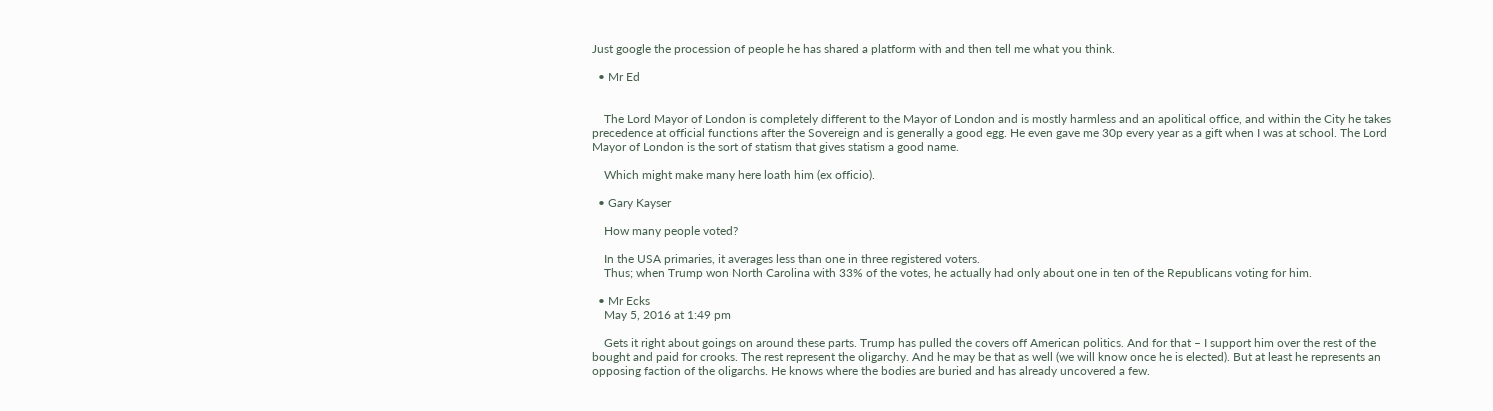Just google the procession of people he has shared a platform with and then tell me what you think.

  • Mr Ed


    The Lord Mayor of London is completely different to the Mayor of London and is mostly harmless and an apolitical office, and within the City he takes precedence at official functions after the Sovereign and is generally a good egg. He even gave me 30p every year as a gift when I was at school. The Lord Mayor of London is the sort of statism that gives statism a good name.

    Which might make many here loath him (ex officio).

  • Gary Kayser

    How many people voted?

    In the USA primaries, it averages less than one in three registered voters.
    Thus; when Trump won North Carolina with 33% of the votes, he actually had only about one in ten of the Republicans voting for him.

  • Mr Ecks
    May 5, 2016 at 1:49 pm

    Gets it right about goings on around these parts. Trump has pulled the covers off American politics. And for that – I support him over the rest of the bought and paid for crooks. The rest represent the oligarchy. And he may be that as well (we will know once he is elected). But at least he represents an opposing faction of the oligarchs. He knows where the bodies are buried and has already uncovered a few.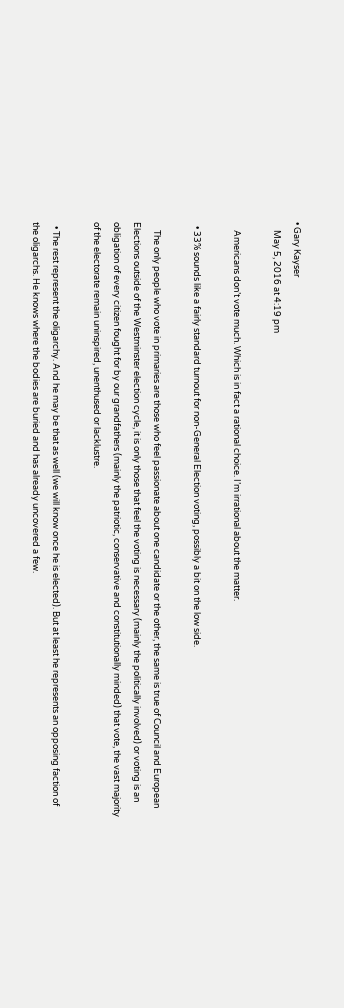• Gary Kayser
    May 5, 2016 at 4:19 pm

    Americans don’t vote much. Which is in fact a rational choice. I’m irrational about the matter.

  • 33% sounds like a fairly standard turnout for non-General Election voting, possibly a bit on the low side.

    The only people who vote in primaries are those who feel passionate about one candidate or the other, the same is true of Council and European Elections outside of the Westminster election cycle, it is only those that feel the voting is necessary (mainly the politically involved) or voting is an obligation of every citizen fought for by our grandfathers (mainly the patriotic, conservative and constitutionally minded) that vote, the vast majority of the electorate remain uninspired, unenthused or lacklustre.

  • The rest represent the oligarchy. And he may be that as well (we will know once he is elected). But at least he represents an opposing faction of the oligarchs. He knows where the bodies are buried and has already uncovered a few.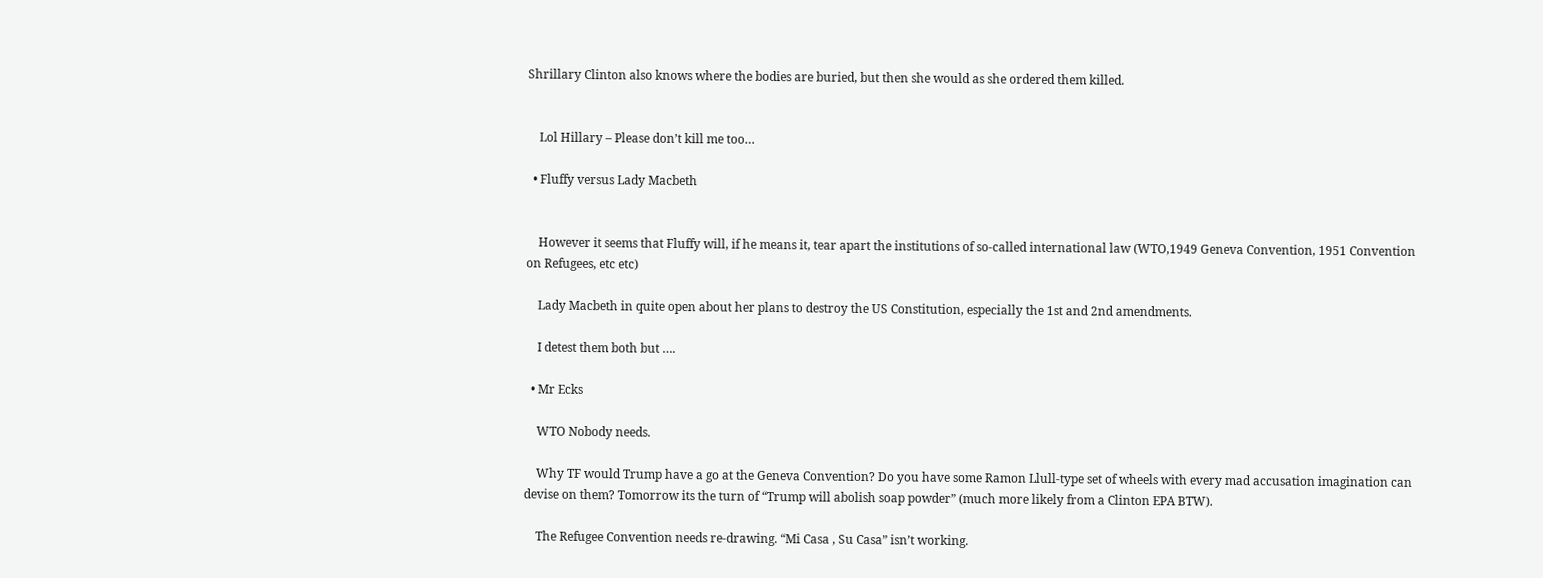Shrillary Clinton also knows where the bodies are buried, but then she would as she ordered them killed.


    Lol Hillary – Please don’t kill me too…

  • Fluffy versus Lady Macbeth


    However it seems that Fluffy will, if he means it, tear apart the institutions of so-called international law (WTO,1949 Geneva Convention, 1951 Convention on Refugees, etc etc)

    Lady Macbeth in quite open about her plans to destroy the US Constitution, especially the 1st and 2nd amendments.

    I detest them both but ….

  • Mr Ecks

    WTO Nobody needs.

    Why TF would Trump have a go at the Geneva Convention? Do you have some Ramon Llull-type set of wheels with every mad accusation imagination can devise on them? Tomorrow its the turn of “Trump will abolish soap powder” (much more likely from a Clinton EPA BTW).

    The Refugee Convention needs re-drawing. “Mi Casa , Su Casa” isn’t working.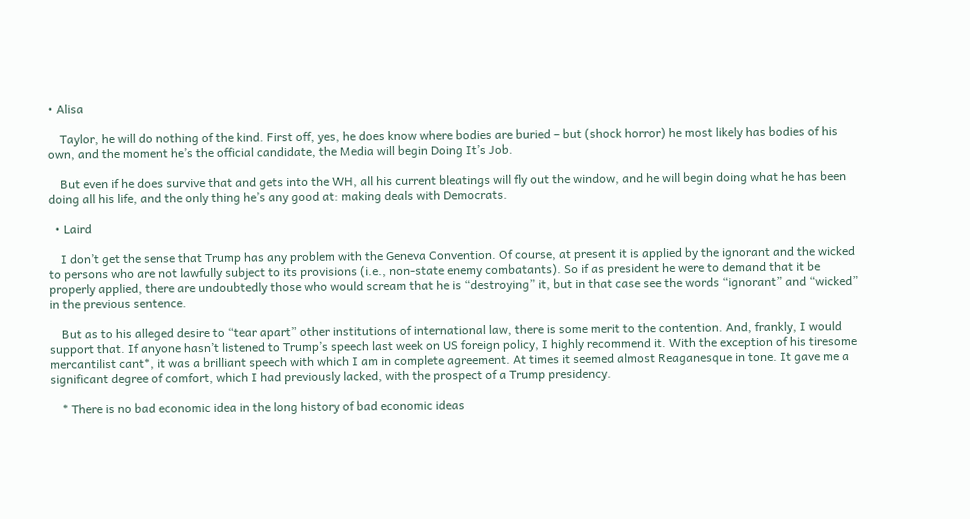• Alisa

    Taylor, he will do nothing of the kind. First off, yes, he does know where bodies are buried – but (shock horror) he most likely has bodies of his own, and the moment he’s the official candidate, the Media will begin Doing It’s Job.

    But even if he does survive that and gets into the WH, all his current bleatings will fly out the window, and he will begin doing what he has been doing all his life, and the only thing he’s any good at: making deals with Democrats.

  • Laird

    I don’t get the sense that Trump has any problem with the Geneva Convention. Of course, at present it is applied by the ignorant and the wicked to persons who are not lawfully subject to its provisions (i.e., non-state enemy combatants). So if as president he were to demand that it be properly applied, there are undoubtedly those who would scream that he is “destroying” it, but in that case see the words “ignorant” and “wicked” in the previous sentence.

    But as to his alleged desire to “tear apart” other institutions of international law, there is some merit to the contention. And, frankly, I would support that. If anyone hasn’t listened to Trump’s speech last week on US foreign policy, I highly recommend it. With the exception of his tiresome mercantilist cant*, it was a brilliant speech with which I am in complete agreement. At times it seemed almost Reaganesque in tone. It gave me a significant degree of comfort, which I had previously lacked, with the prospect of a Trump presidency.

    * There is no bad economic idea in the long history of bad economic ideas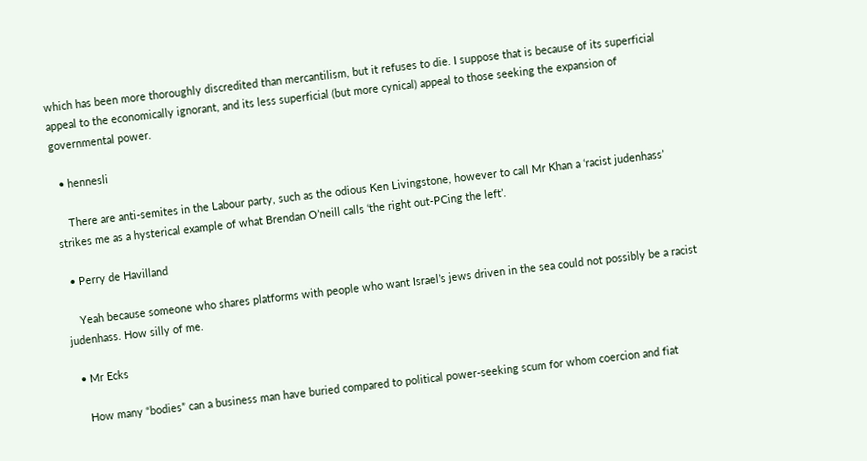which has been more thoroughly discredited than mercantilism, but it refuses to die. I suppose that is because of its superficial appeal to the economically ignorant, and its less superficial (but more cynical) appeal to those seeking the expansion of governmental power.

  • hennesli

    There are anti-semites in the Labour party, such as the odious Ken Livingstone, however to call Mr Khan a ‘racist judenhass’ strikes me as a hysterical example of what Brendan O’neill calls ‘the right out-PCing the left’.

  • Perry de Havilland

    Yeah because someone who shares platforms with people who want Israel’s jews driven in the sea could not possibly be a racist judenhass. How silly of me.

  • Mr Ecks

    How many “bodies” can a business man have buried compared to political power-seeking scum for whom coercion and fiat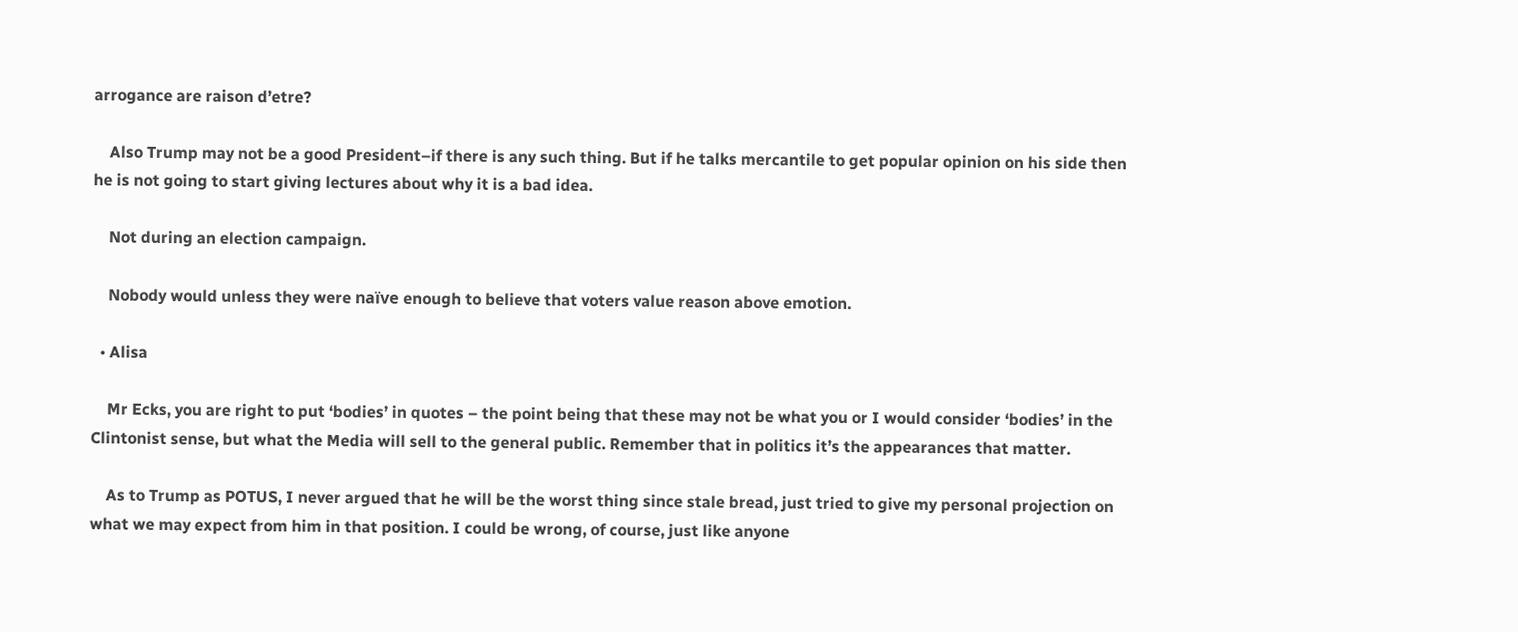arrogance are raison d’etre?

    Also Trump may not be a good President–if there is any such thing. But if he talks mercantile to get popular opinion on his side then he is not going to start giving lectures about why it is a bad idea.

    Not during an election campaign.

    Nobody would unless they were naïve enough to believe that voters value reason above emotion.

  • Alisa

    Mr Ecks, you are right to put ‘bodies’ in quotes – the point being that these may not be what you or I would consider ‘bodies’ in the Clintonist sense, but what the Media will sell to the general public. Remember that in politics it’s the appearances that matter.

    As to Trump as POTUS, I never argued that he will be the worst thing since stale bread, just tried to give my personal projection on what we may expect from him in that position. I could be wrong, of course, just like anyone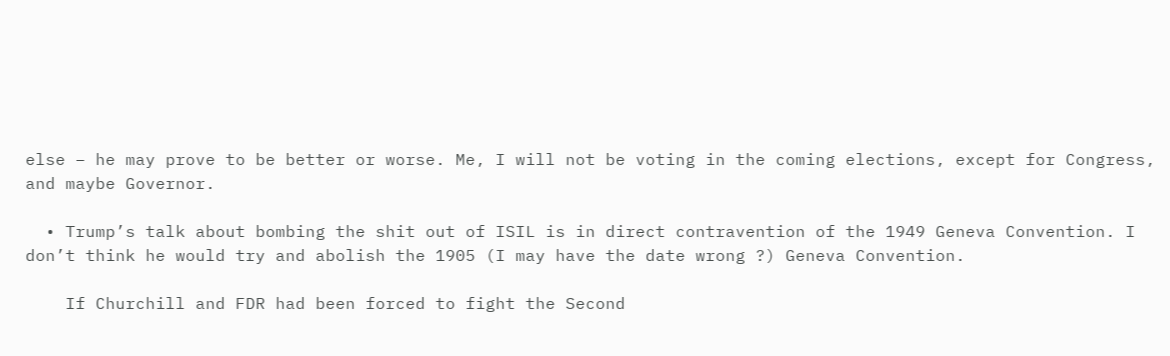else – he may prove to be better or worse. Me, I will not be voting in the coming elections, except for Congress, and maybe Governor.

  • Trump’s talk about bombing the shit out of ISIL is in direct contravention of the 1949 Geneva Convention. I don’t think he would try and abolish the 1905 (I may have the date wrong ?) Geneva Convention.

    If Churchill and FDR had been forced to fight the Second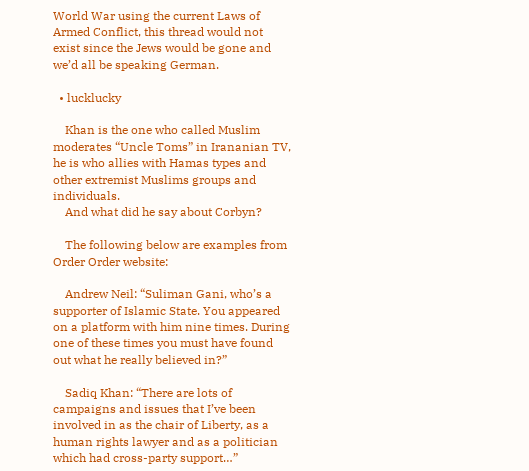World War using the current Laws of Armed Conflict, this thread would not exist since the Jews would be gone and we’d all be speaking German.

  • lucklucky

    Khan is the one who called Muslim moderates “Uncle Toms” in Irananian TV, he is who allies with Hamas types and other extremist Muslims groups and individuals.
    And what did he say about Corbyn?

    The following below are examples from Order Order website:

    Andrew Neil: “Suliman Gani, who’s a supporter of Islamic State. You appeared on a platform with him nine times. During one of these times you must have found out what he really believed in?”

    Sadiq Khan: “There are lots of campaigns and issues that I’ve been involved in as the chair of Liberty, as a human rights lawyer and as a politician which had cross-party support…”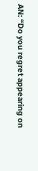AN: “Do you regret appearing on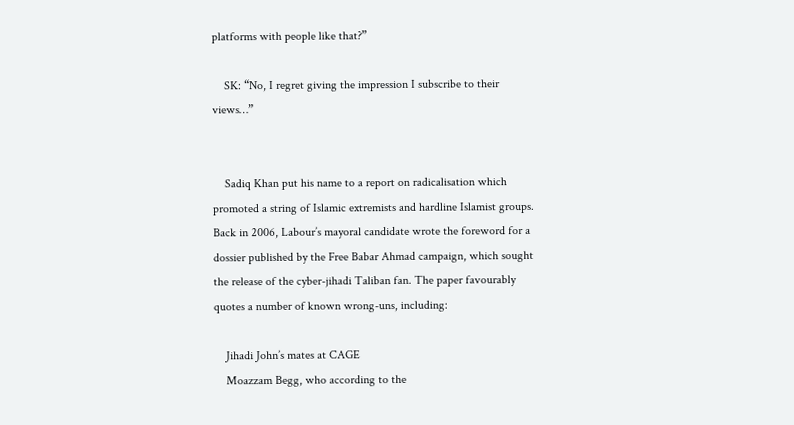platforms with people like that?”

    SK: “No, I regret giving the impression I subscribe to their views…”


    Sadiq Khan put his name to a report on radicalisation which promoted a string of Islamic extremists and hardline Islamist groups. Back in 2006, Labour’s mayoral candidate wrote the foreword for a dossier published by the Free Babar Ahmad campaign, which sought the release of the cyber-jihadi Taliban fan. The paper favourably quotes a number of known wrong-uns, including:

    Jihadi John’s mates at CAGE
    Moazzam Begg, who according to the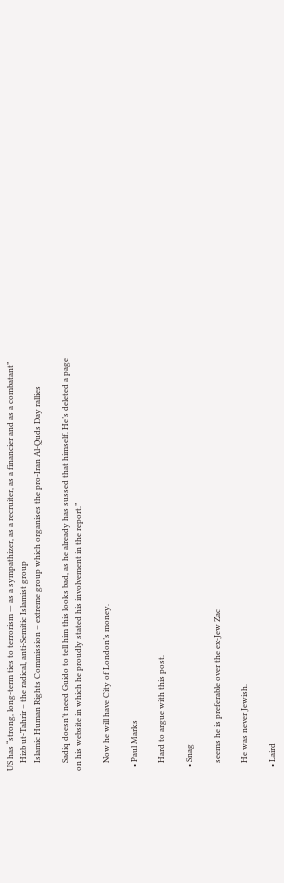US has “strong, long-term ties to terrorism — as a sympathizer, as a recruiter, as a financier and as a combatant”
    Hizb ut-Tahrir – the radical, anti-Semitic Islamist group
    Islamic Human Rights Commission – extreme group which organises the pro-Iran Al-Quds Day rallies

    Sadiq doesn’t need Guido to tell him this looks bad, as he already has sussed that himself. He’s deleted a page on his website in which he proudly stated his involvement in the report.”

    Now he will have City of London’s money.

  • Paul Marks

    Hard to argue with this post.

  • Snag

    seems he is preferable over the ex-Jew Zac

    He was never Jewish.

  • Laird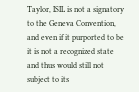Taylor, ISIL is not a signatory to the Geneva Convention, and even if it purported to be it is not a recognized state and thus would still not subject to its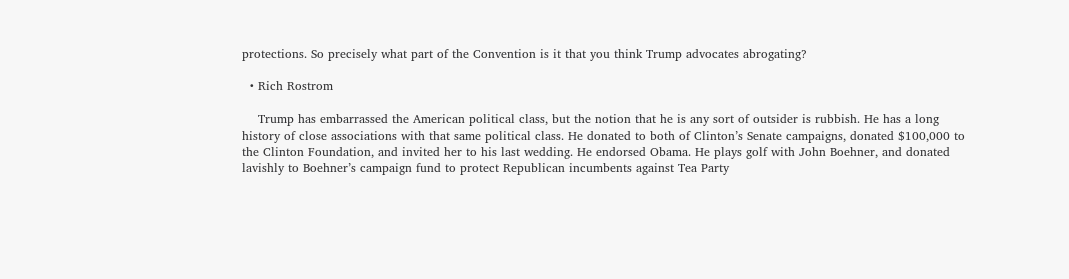protections. So precisely what part of the Convention is it that you think Trump advocates abrogating?

  • Rich Rostrom

    Trump has embarrassed the American political class, but the notion that he is any sort of outsider is rubbish. He has a long history of close associations with that same political class. He donated to both of Clinton’s Senate campaigns, donated $100,000 to the Clinton Foundation, and invited her to his last wedding. He endorsed Obama. He plays golf with John Boehner, and donated lavishly to Boehner’s campaign fund to protect Republican incumbents against Tea Party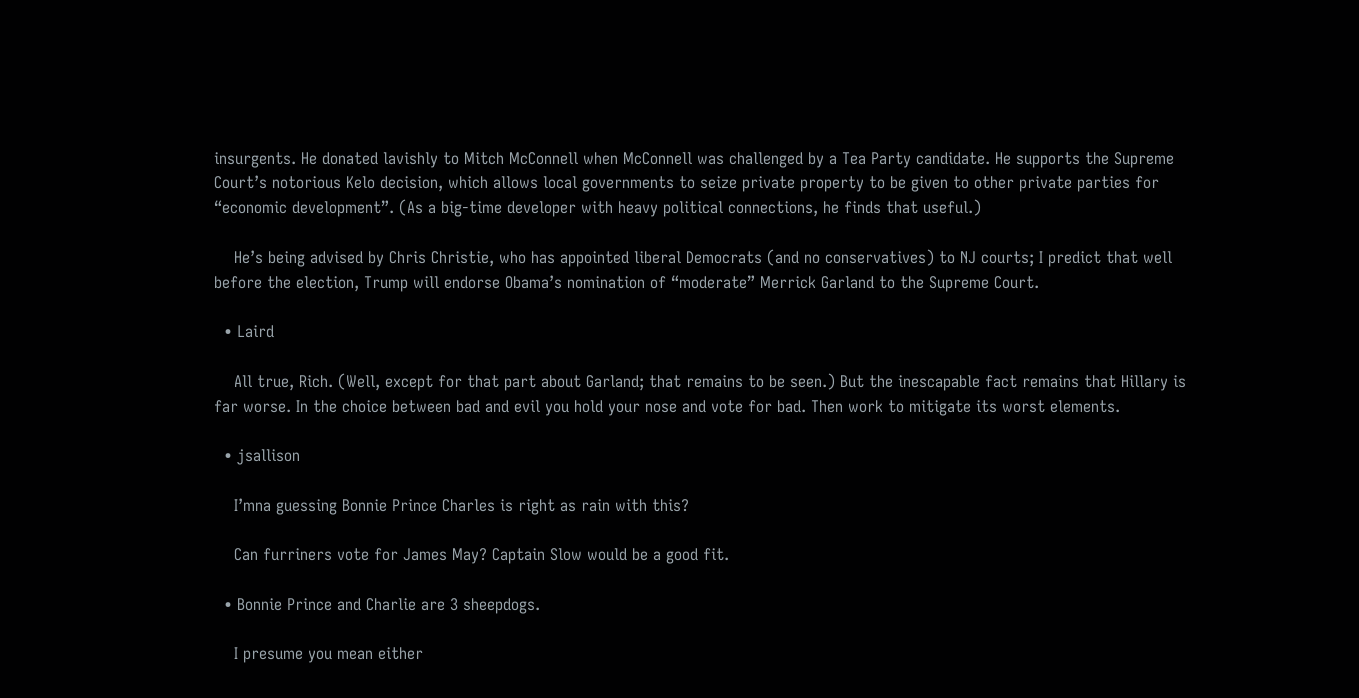insurgents. He donated lavishly to Mitch McConnell when McConnell was challenged by a Tea Party candidate. He supports the Supreme Court’s notorious Kelo decision, which allows local governments to seize private property to be given to other private parties for “economic development”. (As a big-time developer with heavy political connections, he finds that useful.)

    He’s being advised by Chris Christie, who has appointed liberal Democrats (and no conservatives) to NJ courts; I predict that well before the election, Trump will endorse Obama’s nomination of “moderate” Merrick Garland to the Supreme Court.

  • Laird

    All true, Rich. (Well, except for that part about Garland; that remains to be seen.) But the inescapable fact remains that Hillary is far worse. In the choice between bad and evil you hold your nose and vote for bad. Then work to mitigate its worst elements.

  • jsallison

    I’mna guessing Bonnie Prince Charles is right as rain with this?

    Can furriners vote for James May? Captain Slow would be a good fit.

  • Bonnie Prince and Charlie are 3 sheepdogs.

    I presume you mean either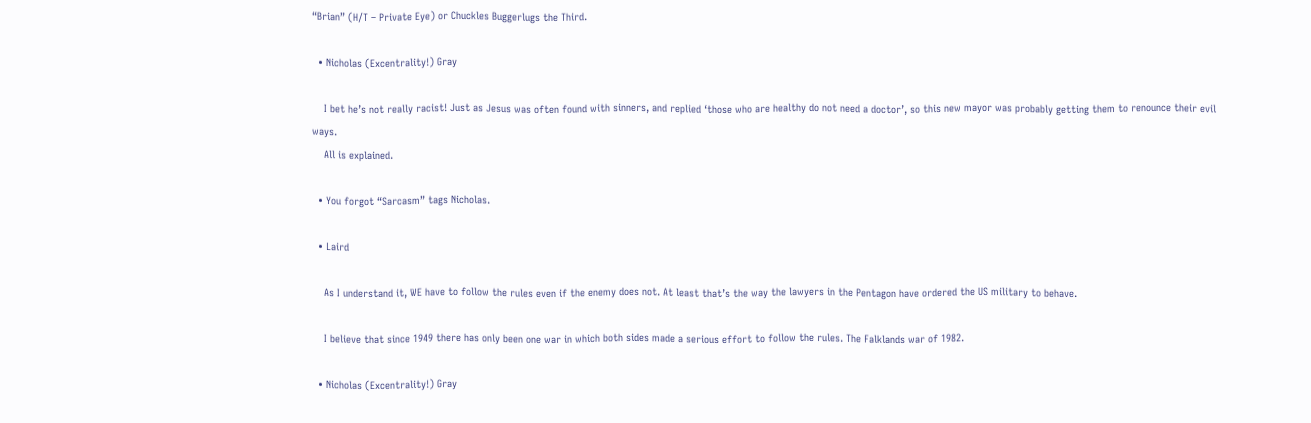“Brian” (H/T – Private Eye) or Chuckles Buggerlugs the Third.

  • Nicholas (Excentrality!) Gray

    I bet he’s not really racist! Just as Jesus was often found with sinners, and replied ‘those who are healthy do not need a doctor’, so this new mayor was probably getting them to renounce their evil ways.
    All is explained.

  • You forgot “Sarcasm” tags Nicholas.

  • Laird

    As I understand it, WE have to follow the rules even if the enemy does not. At least that’s the way the lawyers in the Pentagon have ordered the US military to behave.

    I believe that since 1949 there has only been one war in which both sides made a serious effort to follow the rules. The Falklands war of 1982.

  • Nicholas (Excentrality!) Gray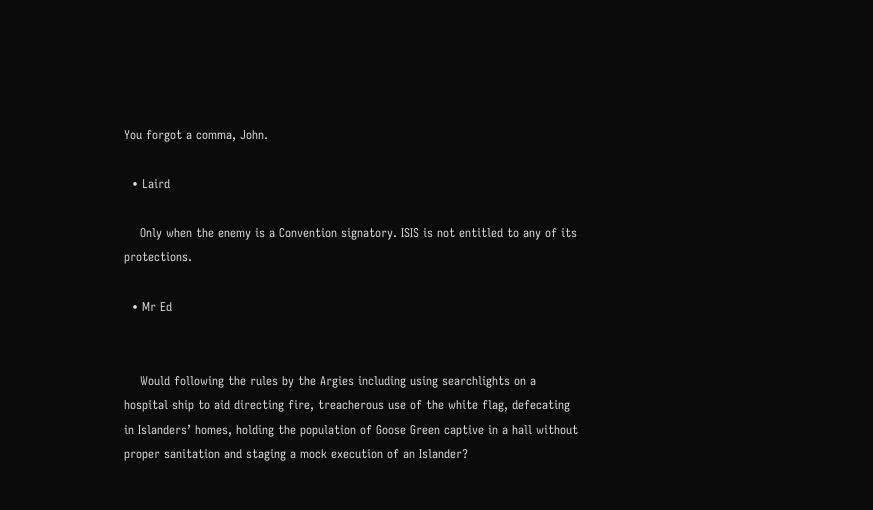You forgot a comma, John.

  • Laird

    Only when the enemy is a Convention signatory. ISIS is not entitled to any of its protections.

  • Mr Ed


    Would following the rules by the Argies including using searchlights on a hospital ship to aid directing fire, treacherous use of the white flag, defecating in Islanders’ homes, holding the population of Goose Green captive in a hall without proper sanitation and staging a mock execution of an Islander?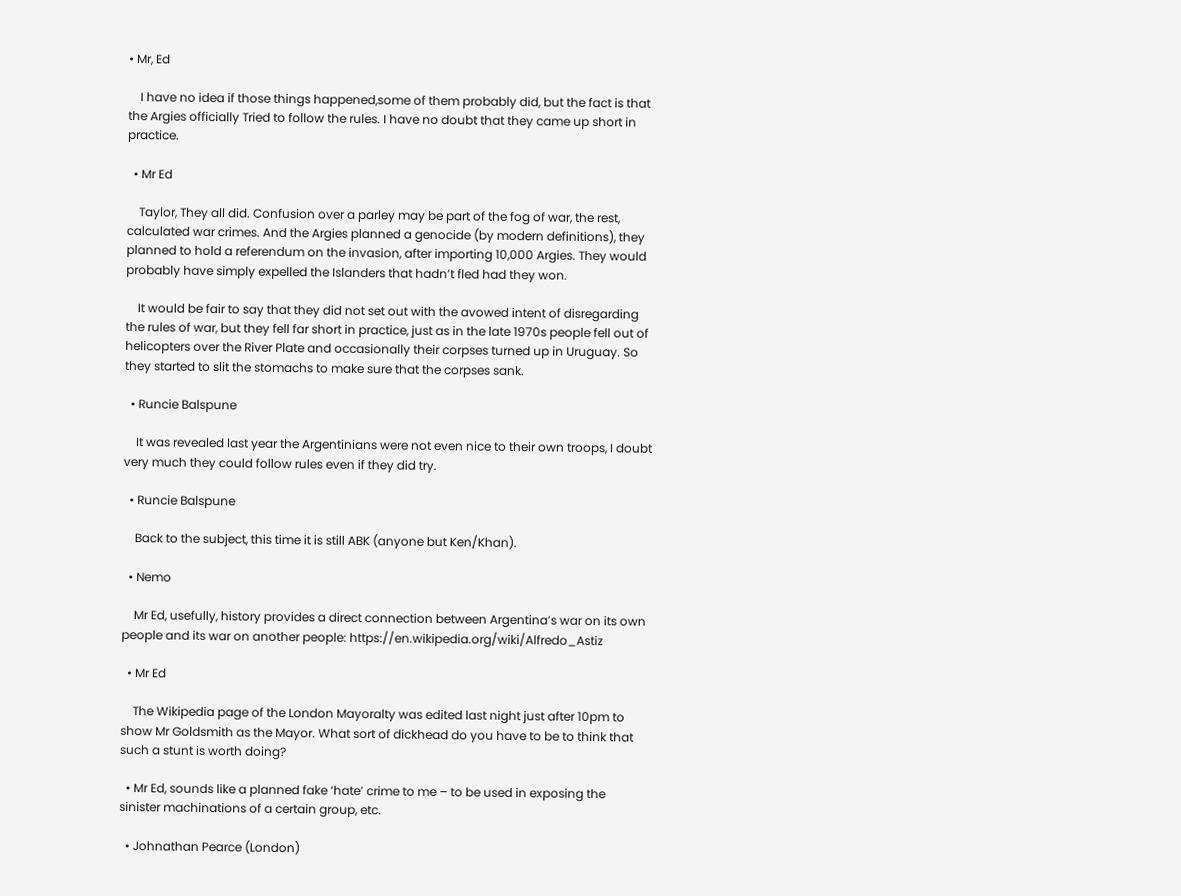• Mr, Ed

    I have no idea if those things happened,some of them probably did, but the fact is that the Argies officially Tried to follow the rules. I have no doubt that they came up short in practice.

  • Mr Ed

    Taylor, They all did. Confusion over a parley may be part of the fog of war, the rest, calculated war crimes. And the Argies planned a genocide (by modern definitions), they planned to hold a referendum on the invasion, after importing 10,000 Argies. They would probably have simply expelled the Islanders that hadn’t fled had they won.

    It would be fair to say that they did not set out with the avowed intent of disregarding the rules of war, but they fell far short in practice, just as in the late 1970s people fell out of helicopters over the River Plate and occasionally their corpses turned up in Uruguay. So they started to slit the stomachs to make sure that the corpses sank.

  • Runcie Balspune

    It was revealed last year the Argentinians were not even nice to their own troops, I doubt very much they could follow rules even if they did try.

  • Runcie Balspune

    Back to the subject, this time it is still ABK (anyone but Ken/Khan).

  • Nemo

    Mr Ed, usefully, history provides a direct connection between Argentina’s war on its own people and its war on another people: https://en.wikipedia.org/wiki/Alfredo_Astiz

  • Mr Ed

    The Wikipedia page of the London Mayoralty was edited last night just after 10pm to show Mr Goldsmith as the Mayor. What sort of dickhead do you have to be to think that such a stunt is worth doing?

  • Mr Ed, sounds like a planned fake ‘hate’ crime to me – to be used in exposing the sinister machinations of a certain group, etc.

  • Johnathan Pearce (London)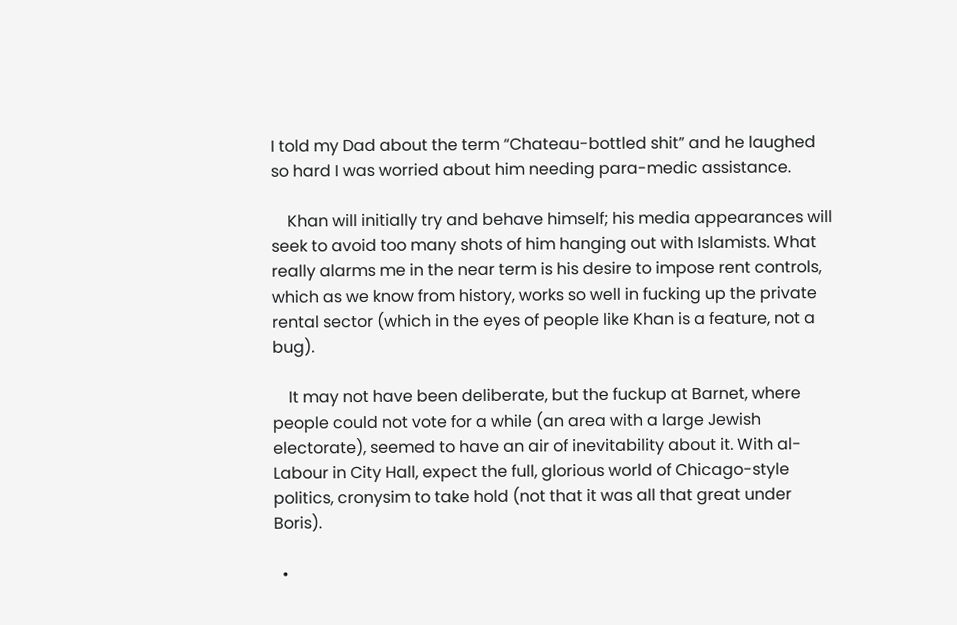I told my Dad about the term “Chateau-bottled shit” and he laughed so hard I was worried about him needing para-medic assistance.

    Khan will initially try and behave himself; his media appearances will seek to avoid too many shots of him hanging out with Islamists. What really alarms me in the near term is his desire to impose rent controls, which as we know from history, works so well in fucking up the private rental sector (which in the eyes of people like Khan is a feature, not a bug).

    It may not have been deliberate, but the fuckup at Barnet, where people could not vote for a while (an area with a large Jewish electorate), seemed to have an air of inevitability about it. With al-Labour in City Hall, expect the full, glorious world of Chicago-style politics, cronysim to take hold (not that it was all that great under Boris).

  •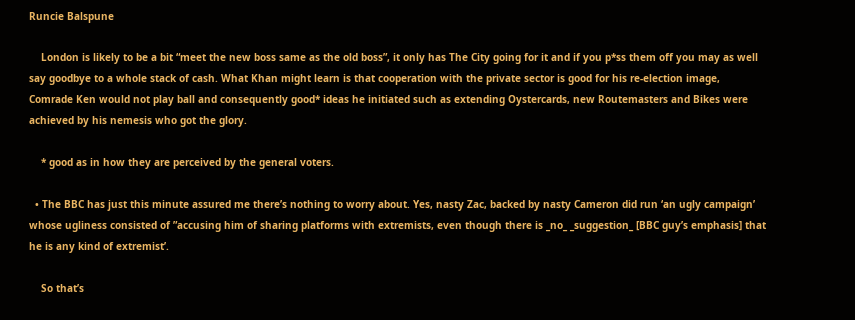Runcie Balspune

    London is likely to be a bit “meet the new boss same as the old boss”, it only has The City going for it and if you p*ss them off you may as well say goodbye to a whole stack of cash. What Khan might learn is that cooperation with the private sector is good for his re-election image, Comrade Ken would not play ball and consequently good* ideas he initiated such as extending Oystercards, new Routemasters and Bikes were achieved by his nemesis who got the glory.

    * good as in how they are perceived by the general voters.

  • The BBC has just this minute assured me there’s nothing to worry about. Yes, nasty Zac, backed by nasty Cameron did run ‘an ugly campaign’ whose ugliness consisted of ”accusing him of sharing platforms with extremists, even though there is _no_ _suggestion_ [BBC guy’s emphasis] that he is any kind of extremist’.

    So that’s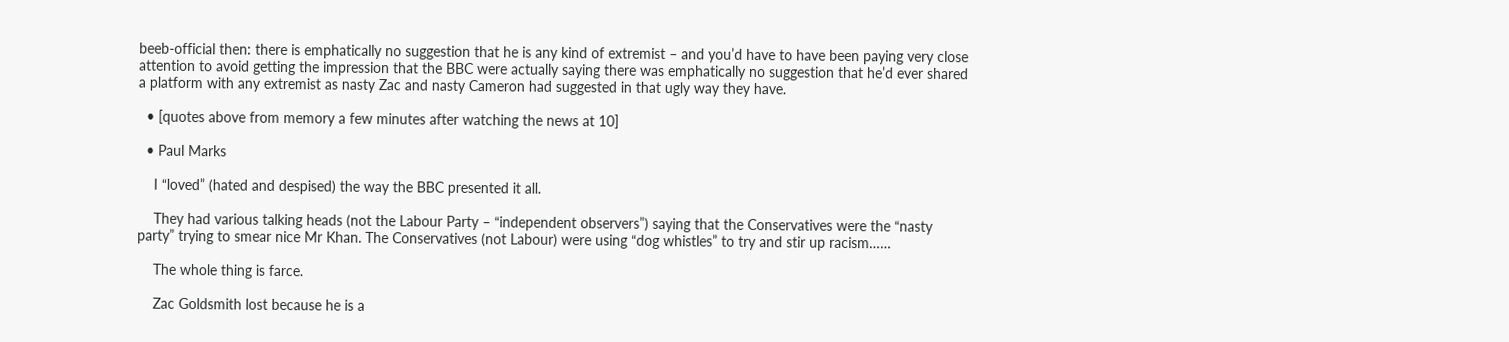beeb-official then: there is emphatically no suggestion that he is any kind of extremist – and you’d have to have been paying very close attention to avoid getting the impression that the BBC were actually saying there was emphatically no suggestion that he’d ever shared a platform with any extremist as nasty Zac and nasty Cameron had suggested in that ugly way they have.

  • [quotes above from memory a few minutes after watching the news at 10]

  • Paul Marks

    I “loved” (hated and despised) the way the BBC presented it all.

    They had various talking heads (not the Labour Party – “independent observers”) saying that the Conservatives were the “nasty party” trying to smear nice Mr Khan. The Conservatives (not Labour) were using “dog whistles” to try and stir up racism……

    The whole thing is farce.

    Zac Goldsmith lost because he is a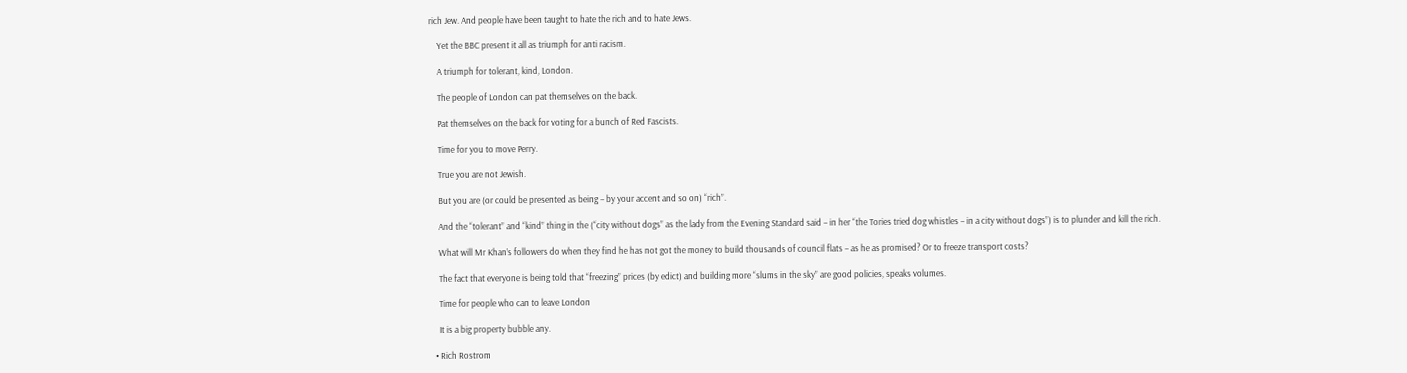rich Jew. And people have been taught to hate the rich and to hate Jews.

    Yet the BBC present it all as triumph for anti racism.

    A triumph for tolerant, kind, London.

    The people of London can pat themselves on the back.

    Pat themselves on the back for voting for a bunch of Red Fascists.

    Time for you to move Perry.

    True you are not Jewish.

    But you are (or could be presented as being – by your accent and so on) “rich”.

    And the “tolerant” and “kind” thing in the (“city without dogs” as the lady from the Evening Standard said – in her “the Tories tried dog whistles – in a city without dogs”) is to plunder and kill the rich.

    What will Mr Khan’s followers do when they find he has not got the money to build thousands of council flats – as he as promised? Or to freeze transport costs?

    The fact that everyone is being told that “freezing” prices (by edict) and building more “slums in the sky” are good policies, speaks volumes.

    Time for people who can to leave London

    It is a big property bubble any.

  • Rich Rostrom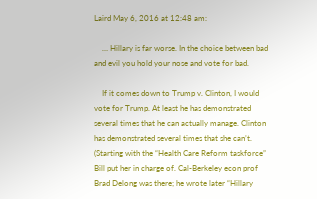Laird May 6, 2016 at 12:48 am:

    … Hillary is far worse. In the choice between bad and evil you hold your nose and vote for bad.

    If it comes down to Trump v. Clinton, I would vote for Trump. At least he has demonstrated several times that he can actually manage. Clinton has demonstrated several times that she can’t. (Starting with the “Health Care Reform taskforce” Bill put her in charge of. Cal-Berkeley econ prof Brad Delong was there; he wrote later “Hillary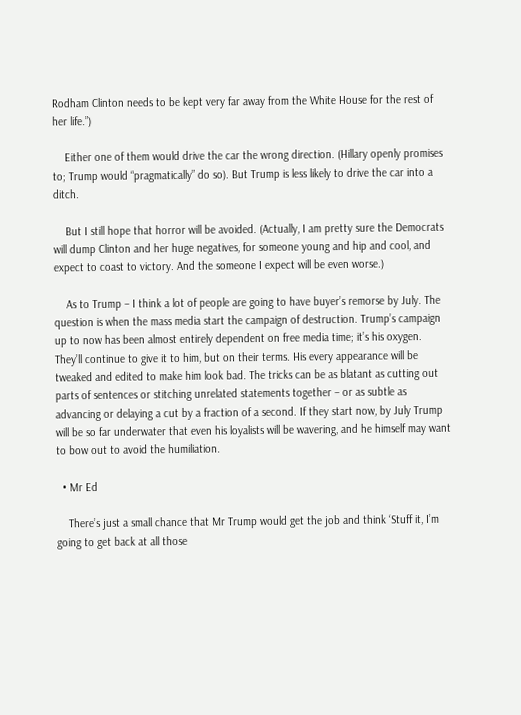Rodham Clinton needs to be kept very far away from the White House for the rest of her life.”)

    Either one of them would drive the car the wrong direction. (Hillary openly promises to; Trump would “pragmatically” do so). But Trump is less likely to drive the car into a ditch.

    But I still hope that horror will be avoided. (Actually, I am pretty sure the Democrats will dump Clinton and her huge negatives, for someone young and hip and cool, and expect to coast to victory. And the someone I expect will be even worse.)

    As to Trump – I think a lot of people are going to have buyer’s remorse by July. The question is when the mass media start the campaign of destruction. Trump’s campaign up to now has been almost entirely dependent on free media time; it’s his oxygen. They’ll continue to give it to him, but on their terms. His every appearance will be tweaked and edited to make him look bad. The tricks can be as blatant as cutting out parts of sentences or stitching unrelated statements together – or as subtle as advancing or delaying a cut by a fraction of a second. If they start now, by July Trump will be so far underwater that even his loyalists will be wavering, and he himself may want to bow out to avoid the humiliation.

  • Mr Ed

    There’s just a small chance that Mr Trump would get the job and think ‘Stuff it, I’m going to get back at all those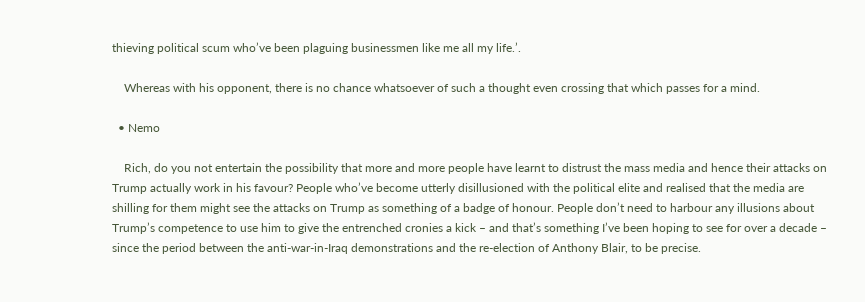thieving political scum who’ve been plaguing businessmen like me all my life.’.

    Whereas with his opponent, there is no chance whatsoever of such a thought even crossing that which passes for a mind.

  • Nemo

    Rich, do you not entertain the possibility that more and more people have learnt to distrust the mass media and hence their attacks on Trump actually work in his favour? People who’ve become utterly disillusioned with the political elite and realised that the media are shilling for them might see the attacks on Trump as something of a badge of honour. People don’t need to harbour any illusions about Trump’s competence to use him to give the entrenched cronies a kick – and that’s something I’ve been hoping to see for over a decade – since the period between the anti-war-in-Iraq demonstrations and the re-election of Anthony Blair, to be precise.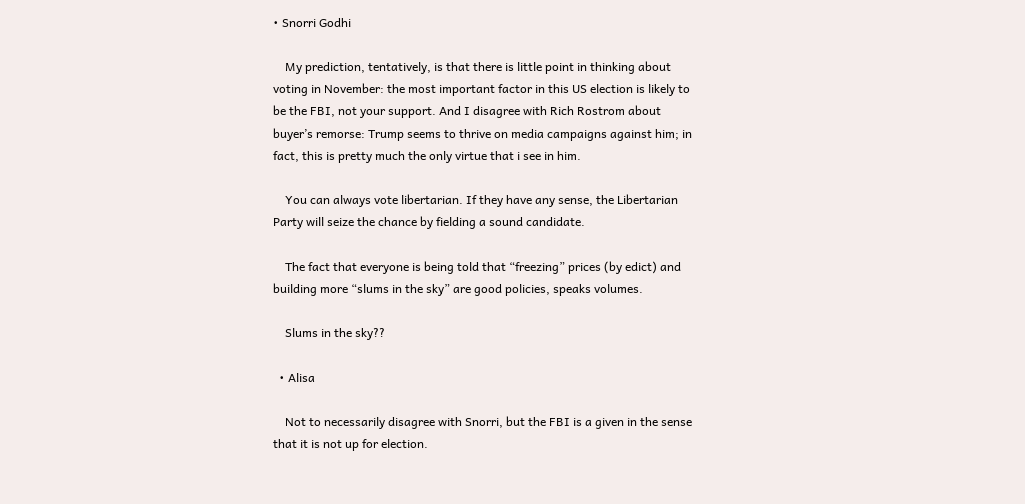• Snorri Godhi

    My prediction, tentatively, is that there is little point in thinking about voting in November: the most important factor in this US election is likely to be the FBI, not your support. And I disagree with Rich Rostrom about buyer’s remorse: Trump seems to thrive on media campaigns against him; in fact, this is pretty much the only virtue that i see in him.

    You can always vote libertarian. If they have any sense, the Libertarian Party will seize the chance by fielding a sound candidate.

    The fact that everyone is being told that “freezing” prices (by edict) and building more “slums in the sky” are good policies, speaks volumes.

    Slums in the sky??

  • Alisa

    Not to necessarily disagree with Snorri, but the FBI is a given in the sense that it is not up for election.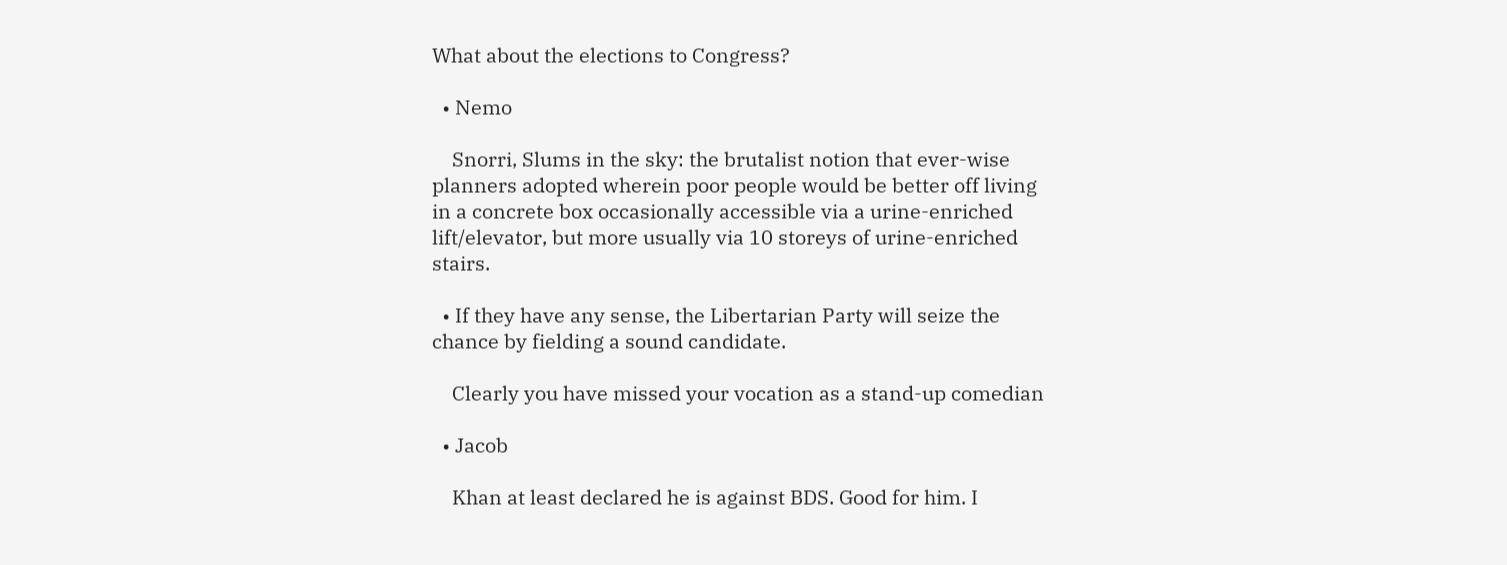What about the elections to Congress?

  • Nemo

    Snorri, Slums in the sky: the brutalist notion that ever-wise planners adopted wherein poor people would be better off living in a concrete box occasionally accessible via a urine-enriched lift/elevator, but more usually via 10 storeys of urine-enriched stairs.

  • If they have any sense, the Libertarian Party will seize the chance by fielding a sound candidate.

    Clearly you have missed your vocation as a stand-up comedian

  • Jacob

    Khan at least declared he is against BDS. Good for him. I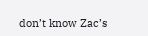don’t know Zac’s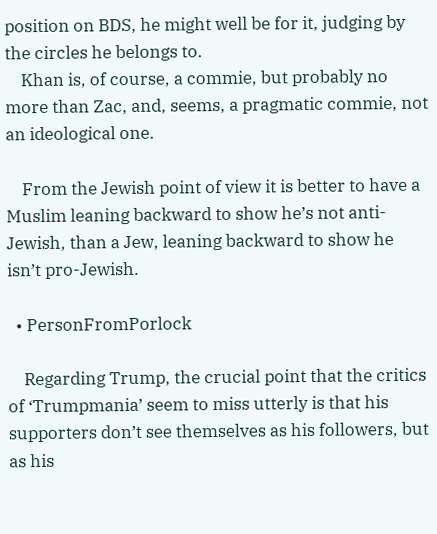position on BDS, he might well be for it, judging by the circles he belongs to.
    Khan is, of course, a commie, but probably no more than Zac, and, seems, a pragmatic commie, not an ideological one.

    From the Jewish point of view it is better to have a Muslim leaning backward to show he’s not anti-Jewish, than a Jew, leaning backward to show he isn’t pro-Jewish.

  • PersonFromPorlock

    Regarding Trump, the crucial point that the critics of ‘Trumpmania’ seem to miss utterly is that his supporters don’t see themselves as his followers, but as his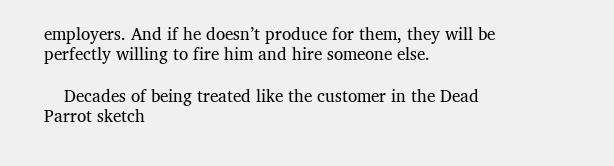employers. And if he doesn’t produce for them, they will be perfectly willing to fire him and hire someone else.

    Decades of being treated like the customer in the Dead Parrot sketch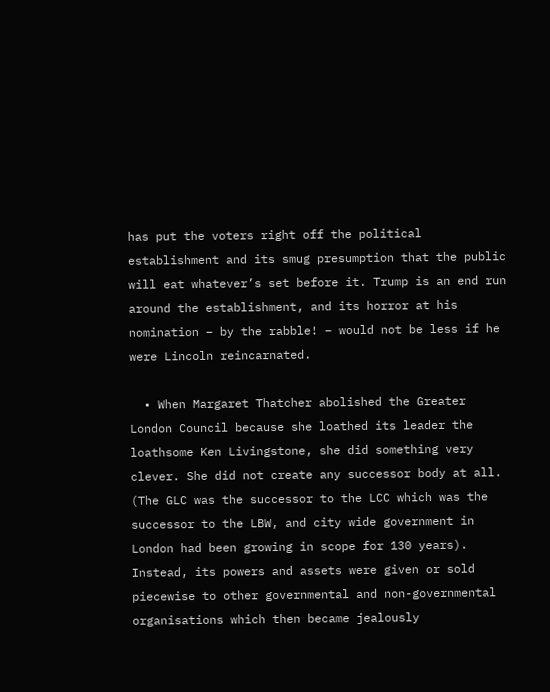has put the voters right off the political establishment and its smug presumption that the public will eat whatever’s set before it. Trump is an end run around the establishment, and its horror at his nomination – by the rabble! – would not be less if he were Lincoln reincarnated.

  • When Margaret Thatcher abolished the Greater London Council because she loathed its leader the loathsome Ken Livingstone, she did something very clever. She did not create any successor body at all. (The GLC was the successor to the LCC which was the successor to the LBW, and city wide government in London had been growing in scope for 130 years). Instead, its powers and assets were given or sold piecewise to other governmental and non-governmental organisations which then became jealously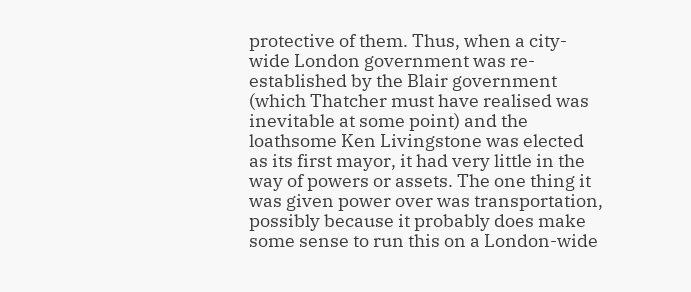protective of them. Thus, when a city-wide London government was re-established by the Blair government (which Thatcher must have realised was inevitable at some point) and the loathsome Ken Livingstone was elected as its first mayor, it had very little in the way of powers or assets. The one thing it was given power over was transportation, possibly because it probably does make some sense to run this on a London-wide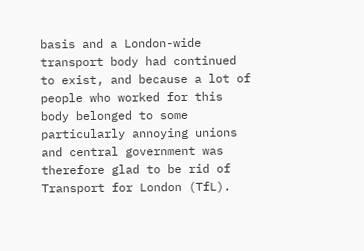basis and a London-wide transport body had continued to exist, and because a lot of people who worked for this body belonged to some particularly annoying unions and central government was therefore glad to be rid of Transport for London (TfL).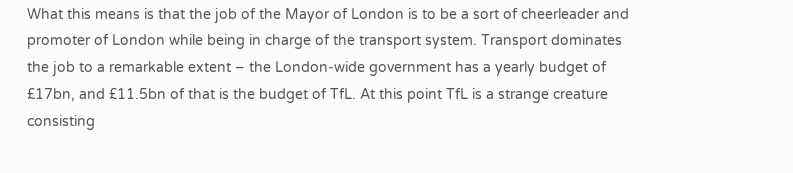What this means is that the job of the Mayor of London is to be a sort of cheerleader and promoter of London while being in charge of the transport system. Transport dominates the job to a remarkable extent – the London-wide government has a yearly budget of £17bn, and £11.5bn of that is the budget of TfL. At this point TfL is a strange creature consisting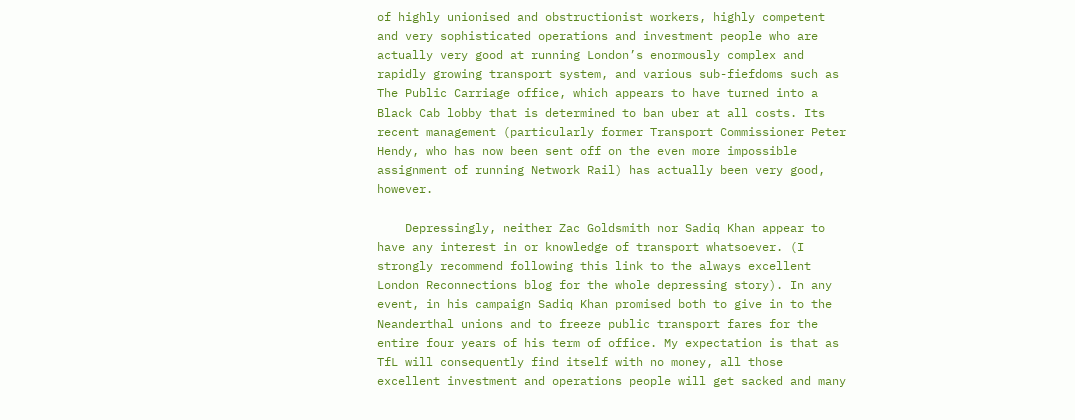of highly unionised and obstructionist workers, highly competent and very sophisticated operations and investment people who are actually very good at running London’s enormously complex and rapidly growing transport system, and various sub-fiefdoms such as The Public Carriage office, which appears to have turned into a Black Cab lobby that is determined to ban uber at all costs. Its recent management (particularly former Transport Commissioner Peter Hendy, who has now been sent off on the even more impossible assignment of running Network Rail) has actually been very good, however.

    Depressingly, neither Zac Goldsmith nor Sadiq Khan appear to have any interest in or knowledge of transport whatsoever. (I strongly recommend following this link to the always excellent London Reconnections blog for the whole depressing story). In any event, in his campaign Sadiq Khan promised both to give in to the Neanderthal unions and to freeze public transport fares for the entire four years of his term of office. My expectation is that as TfL will consequently find itself with no money, all those excellent investment and operations people will get sacked and many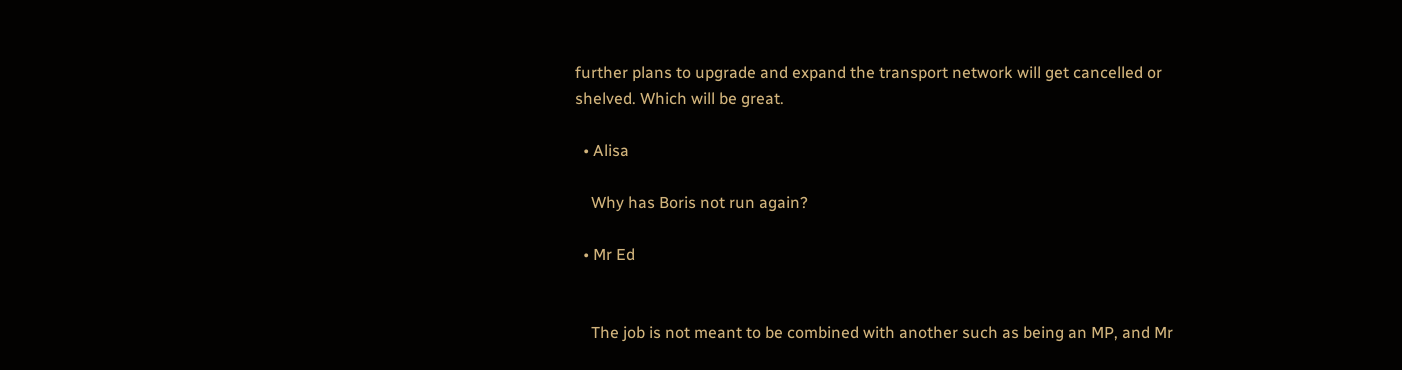further plans to upgrade and expand the transport network will get cancelled or shelved. Which will be great.

  • Alisa

    Why has Boris not run again?

  • Mr Ed


    The job is not meant to be combined with another such as being an MP, and Mr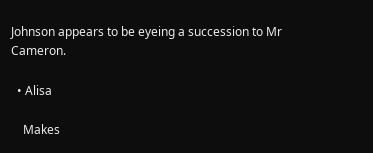Johnson appears to be eyeing a succession to Mr Cameron.

  • Alisa

    Makes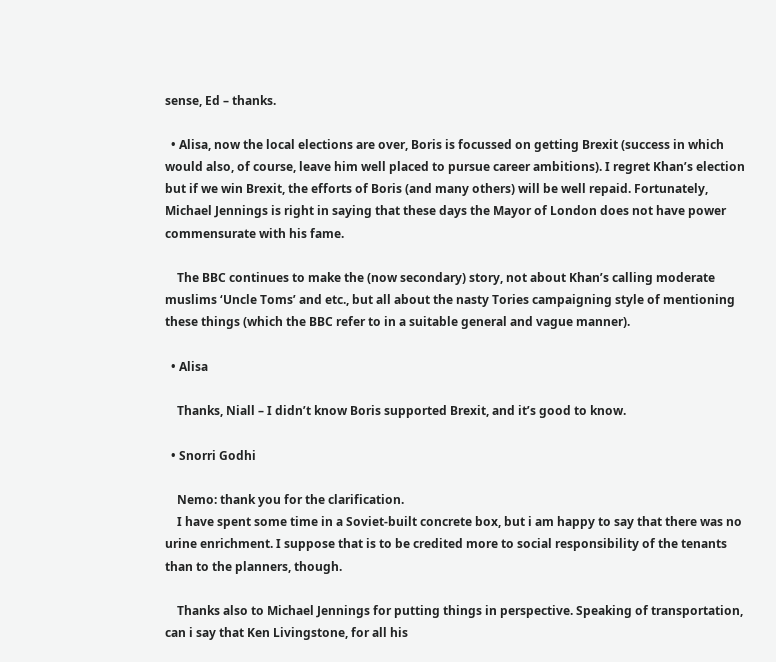sense, Ed – thanks.

  • Alisa, now the local elections are over, Boris is focussed on getting Brexit (success in which would also, of course, leave him well placed to pursue career ambitions). I regret Khan’s election but if we win Brexit, the efforts of Boris (and many others) will be well repaid. Fortunately, Michael Jennings is right in saying that these days the Mayor of London does not have power commensurate with his fame.

    The BBC continues to make the (now secondary) story, not about Khan’s calling moderate muslims ‘Uncle Toms’ and etc., but all about the nasty Tories campaigning style of mentioning these things (which the BBC refer to in a suitable general and vague manner).

  • Alisa

    Thanks, Niall – I didn’t know Boris supported Brexit, and it’s good to know.

  • Snorri Godhi

    Nemo: thank you for the clarification.
    I have spent some time in a Soviet-built concrete box, but i am happy to say that there was no urine enrichment. I suppose that is to be credited more to social responsibility of the tenants than to the planners, though.

    Thanks also to Michael Jennings for putting things in perspective. Speaking of transportation, can i say that Ken Livingstone, for all his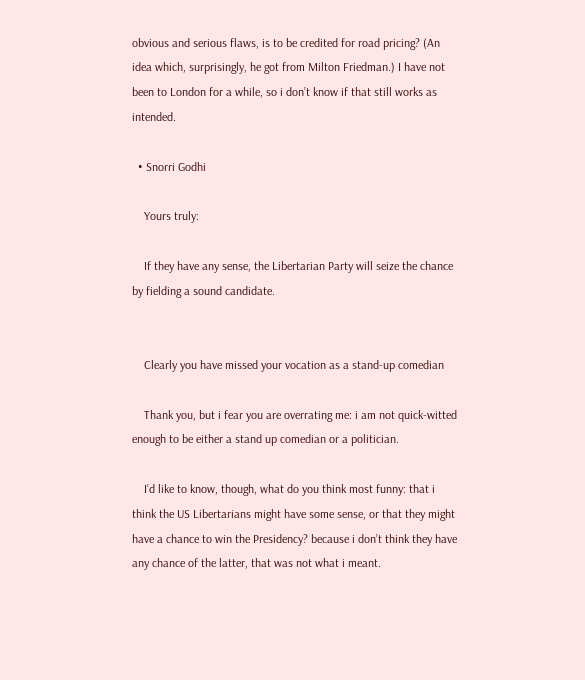obvious and serious flaws, is to be credited for road pricing? (An idea which, surprisingly, he got from Milton Friedman.) I have not been to London for a while, so i don’t know if that still works as intended.

  • Snorri Godhi

    Yours truly:

    If they have any sense, the Libertarian Party will seize the chance by fielding a sound candidate.


    Clearly you have missed your vocation as a stand-up comedian

    Thank you, but i fear you are overrating me: i am not quick-witted enough to be either a stand up comedian or a politician.

    I’d like to know, though, what do you think most funny: that i think the US Libertarians might have some sense, or that they might have a chance to win the Presidency? because i don’t think they have any chance of the latter, that was not what i meant.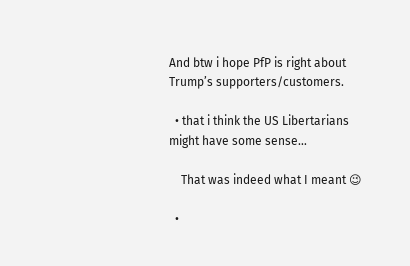And btw i hope PfP is right about Trump’s supporters/customers.

  • that i think the US Libertarians might have some sense…

    That was indeed what I meant 😉

  •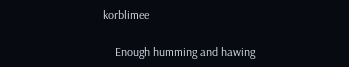korblimee

    Enough humming and hawing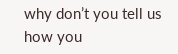why don’t you tell us how you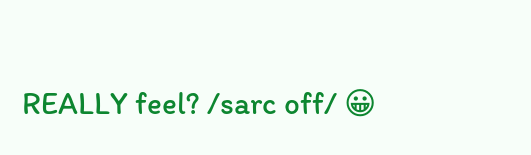REALLY feel? /sarc off/ 😀